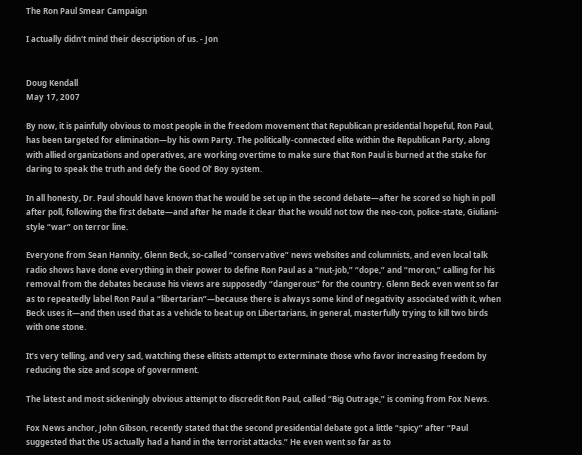The Ron Paul Smear Campaign

I actually didn't mind their description of us. - Jon


Doug Kendall
May 17, 2007

By now, it is painfully obvious to most people in the freedom movement that Republican presidential hopeful, Ron Paul, has been targeted for elimination—by his own Party. The politically-connected elite within the Republican Party, along with allied organizations and operatives, are working overtime to make sure that Ron Paul is burned at the stake for daring to speak the truth and defy the Good Ol’ Boy system.

In all honesty, Dr. Paul should have known that he would be set up in the second debate—after he scored so high in poll after poll, following the first debate—and after he made it clear that he would not tow the neo-con, police-state, Giuliani-style “war” on terror line.

Everyone from Sean Hannity, Glenn Beck, so-called “conservative” news websites and columnists, and even local talk radio shows have done everything in their power to define Ron Paul as a “nut-job,” “dope,” and “moron,” calling for his removal from the debates because his views are supposedly “dangerous” for the country. Glenn Beck even went so far as to repeatedly label Ron Paul a “libertarian”—because there is always some kind of negativity associated with it, when Beck uses it—and then used that as a vehicle to beat up on Libertarians, in general, masterfully trying to kill two birds with one stone.

It’s very telling, and very sad, watching these elitists attempt to exterminate those who favor increasing freedom by reducing the size and scope of government.

The latest and most sickeningly obvious attempt to discredit Ron Paul, called “Big Outrage,” is coming from Fox News.

Fox News anchor, John Gibson, recently stated that the second presidential debate got a little “spicy” after “Paul suggested that the US actually had a hand in the terrorist attacks.” He even went so far as to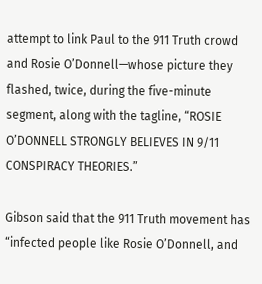attempt to link Paul to the 911 Truth crowd and Rosie O’Donnell—whose picture they flashed, twice, during the five-minute segment, along with the tagline, “ROSIE O’DONNELL STRONGLY BELIEVES IN 9/11 CONSPIRACY THEORIES.”

Gibson said that the 911 Truth movement has “infected people like Rosie O’Donnell, and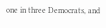one in three Democrats, and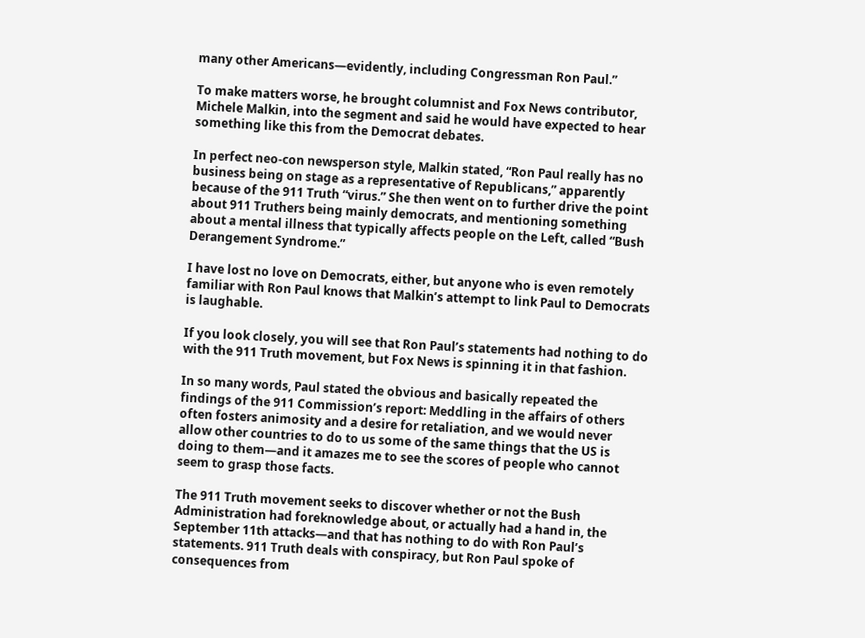many other Americans—evidently, including Congressman Ron Paul.”

To make matters worse, he brought columnist and Fox News contributor, Michele Malkin, into the segment and said he would have expected to hear something like this from the Democrat debates.

In perfect neo-con newsperson style, Malkin stated, “Ron Paul really has no business being on stage as a representative of Republicans,” apparently because of the 911 Truth “virus.” She then went on to further drive the point about 911 Truthers being mainly democrats, and mentioning something about a mental illness that typically affects people on the Left, called “Bush Derangement Syndrome.”

I have lost no love on Democrats, either, but anyone who is even remotely familiar with Ron Paul knows that Malkin’s attempt to link Paul to Democrats is laughable.

If you look closely, you will see that Ron Paul’s statements had nothing to do with the 911 Truth movement, but Fox News is spinning it in that fashion.

In so many words, Paul stated the obvious and basically repeated the findings of the 911 Commission’s report: Meddling in the affairs of others often fosters animosity and a desire for retaliation, and we would never allow other countries to do to us some of the same things that the US is doing to them—and it amazes me to see the scores of people who cannot seem to grasp those facts.

The 911 Truth movement seeks to discover whether or not the Bush Administration had foreknowledge about, or actually had a hand in, the September 11th attacks—and that has nothing to do with Ron Paul’s statements. 911 Truth deals with conspiracy, but Ron Paul spoke of consequences from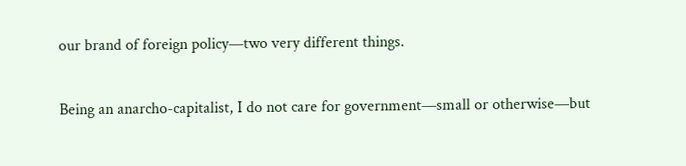our brand of foreign policy—two very different things.

Being an anarcho-capitalist, I do not care for government—small or otherwise—but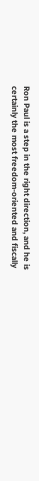Ron Paul is a step in the right direction, and he is certainly the most freedom-oriented and fiscally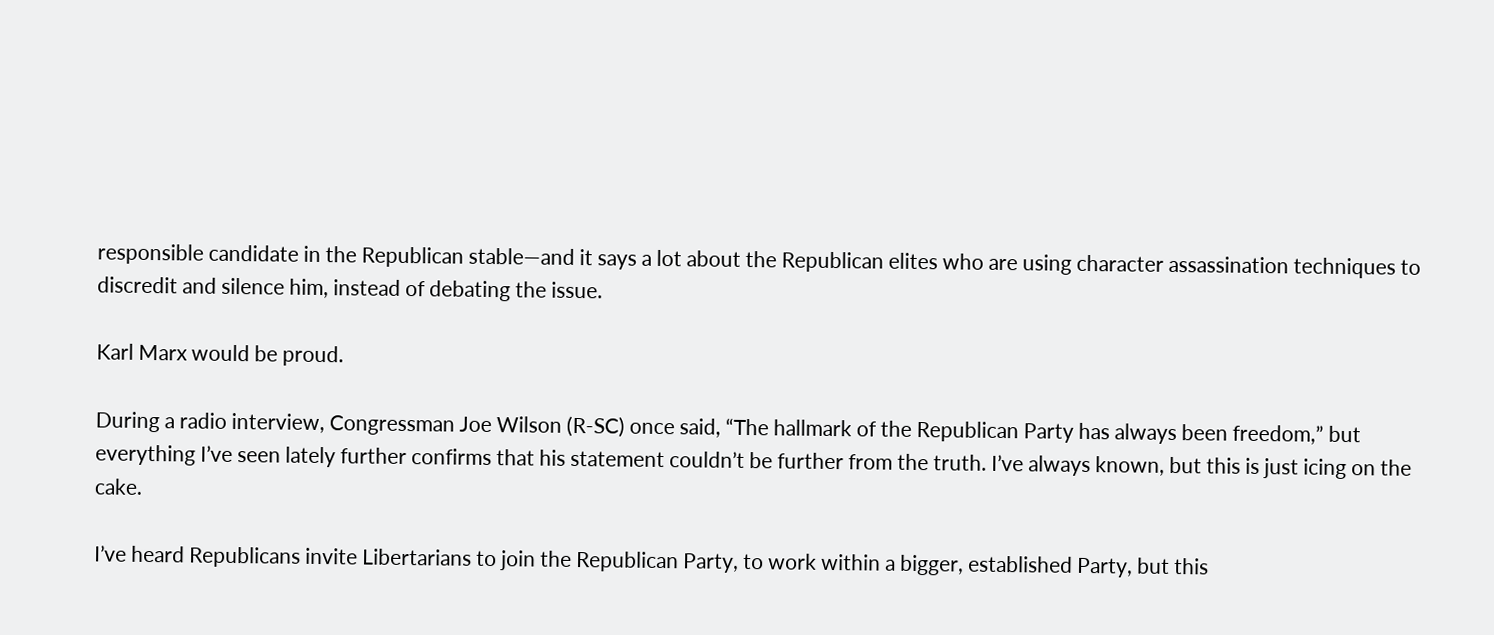responsible candidate in the Republican stable—and it says a lot about the Republican elites who are using character assassination techniques to discredit and silence him, instead of debating the issue.

Karl Marx would be proud.

During a radio interview, Congressman Joe Wilson (R-SC) once said, “The hallmark of the Republican Party has always been freedom,” but everything I’ve seen lately further confirms that his statement couldn’t be further from the truth. I’ve always known, but this is just icing on the cake.

I’ve heard Republicans invite Libertarians to join the Republican Party, to work within a bigger, established Party, but this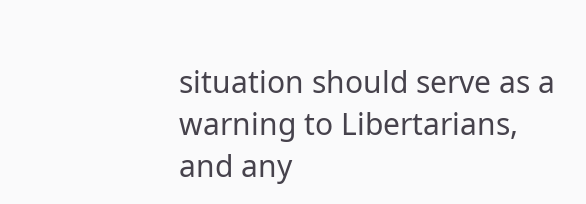situation should serve as a warning to Libertarians, and any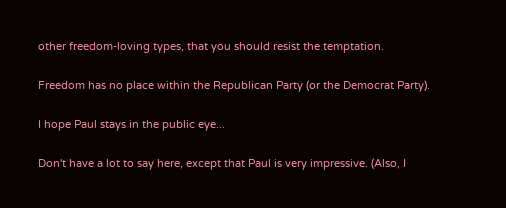other freedom-loving types, that you should resist the temptation.

Freedom has no place within the Republican Party (or the Democrat Party).

I hope Paul stays in the public eye...

Don't have a lot to say here, except that Paul is very impressive. (Also, I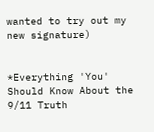wanted to try out my new signature)


*Everything 'You' Should Know About the 9/11 Truth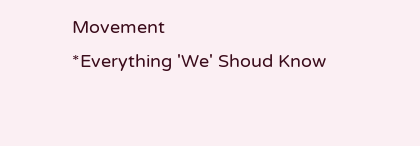Movement
*Everything 'We' Shoud Know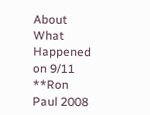About What Happened on 9/11
**Ron Paul 2008